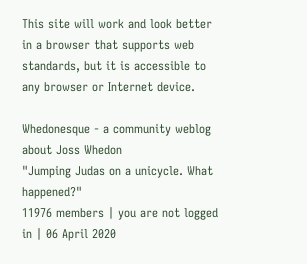This site will work and look better in a browser that supports web standards, but it is accessible to any browser or Internet device.

Whedonesque - a community weblog about Joss Whedon
"Jumping Judas on a unicycle. What happened?"
11976 members | you are not logged in | 06 April 2020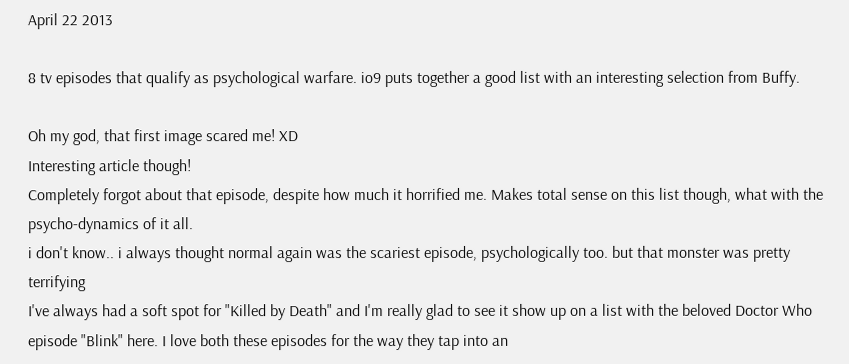April 22 2013

8 tv episodes that qualify as psychological warfare. io9 puts together a good list with an interesting selection from Buffy.

Oh my god, that first image scared me! XD
Interesting article though!
Completely forgot about that episode, despite how much it horrified me. Makes total sense on this list though, what with the psycho-dynamics of it all.
i don't know.. i always thought normal again was the scariest episode, psychologically too. but that monster was pretty terrifying
I've always had a soft spot for "Killed by Death" and I'm really glad to see it show up on a list with the beloved Doctor Who episode "Blink" here. I love both these episodes for the way they tap into an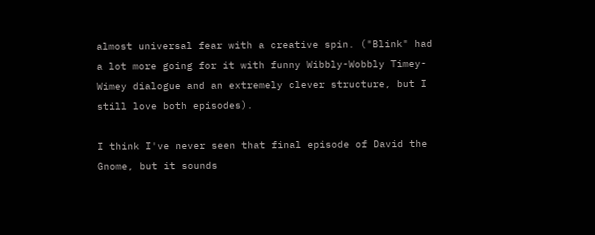almost universal fear with a creative spin. ("Blink" had a lot more going for it with funny Wibbly-Wobbly Timey-Wimey dialogue and an extremely clever structure, but I still love both episodes).

I think I've never seen that final episode of David the Gnome, but it sounds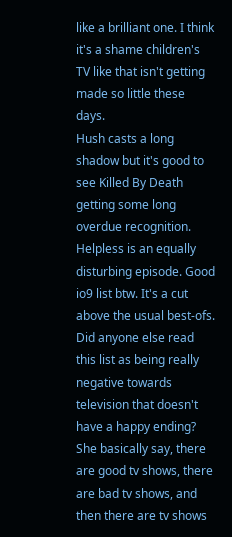like a brilliant one. I think it's a shame children's TV like that isn't getting made so little these days.
Hush casts a long shadow but it's good to see Killed By Death getting some long overdue recognition. Helpless is an equally disturbing episode. Good io9 list btw. It's a cut above the usual best-ofs.
Did anyone else read this list as being really negative towards television that doesn't have a happy ending? She basically say, there are good tv shows, there are bad tv shows, and then there are tv shows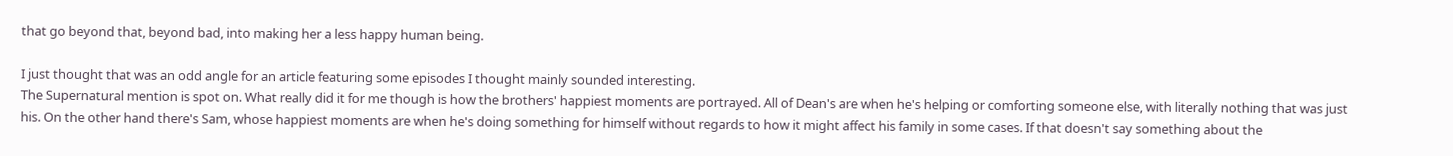that go beyond that, beyond bad, into making her a less happy human being.

I just thought that was an odd angle for an article featuring some episodes I thought mainly sounded interesting.
The Supernatural mention is spot on. What really did it for me though is how the brothers' happiest moments are portrayed. All of Dean's are when he's helping or comforting someone else, with literally nothing that was just his. On the other hand there's Sam, whose happiest moments are when he's doing something for himself without regards to how it might affect his family in some cases. If that doesn't say something about the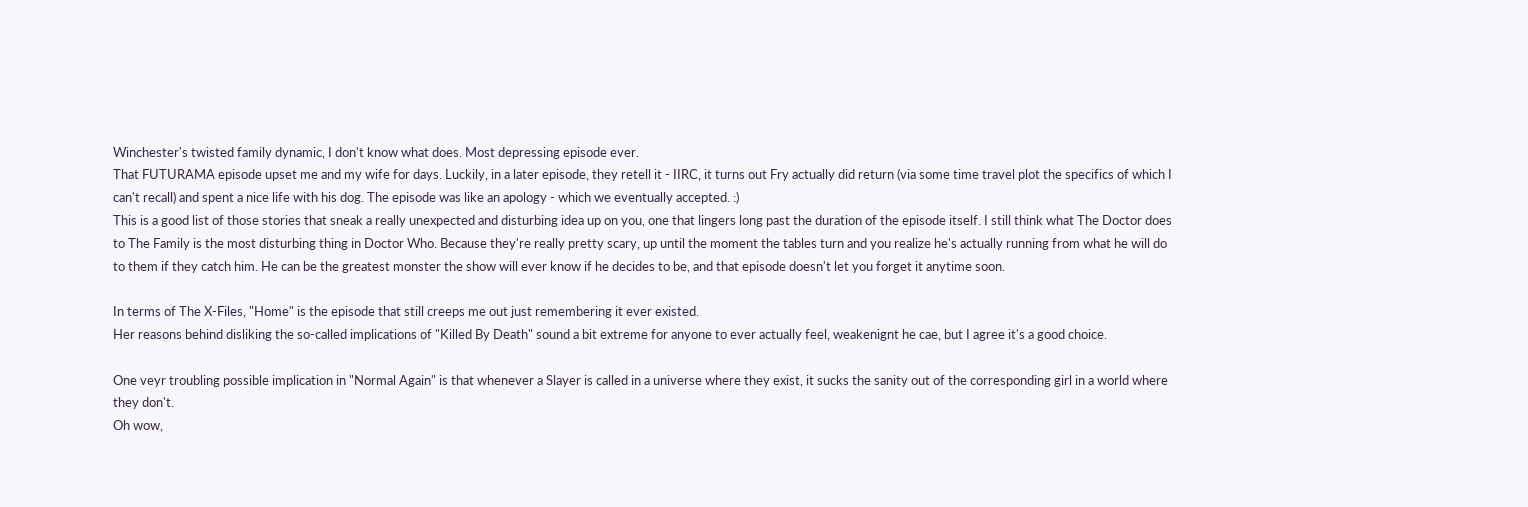Winchester's twisted family dynamic, I don't know what does. Most depressing episode ever.
That FUTURAMA episode upset me and my wife for days. Luckily, in a later episode, they retell it - IIRC, it turns out Fry actually did return (via some time travel plot the specifics of which I can't recall) and spent a nice life with his dog. The episode was like an apology - which we eventually accepted. :)
This is a good list of those stories that sneak a really unexpected and disturbing idea up on you, one that lingers long past the duration of the episode itself. I still think what The Doctor does to The Family is the most disturbing thing in Doctor Who. Because they're really pretty scary, up until the moment the tables turn and you realize he's actually running from what he will do to them if they catch him. He can be the greatest monster the show will ever know if he decides to be, and that episode doesn't let you forget it anytime soon.

In terms of The X-Files, "Home" is the episode that still creeps me out just remembering it ever existed.
Her reasons behind disliking the so-called implications of "Killed By Death" sound a bit extreme for anyone to ever actually feel, weakenignt he cae, but I agree it's a good choice.

One veyr troubling possible implication in "Normal Again" is that whenever a Slayer is called in a universe where they exist, it sucks the sanity out of the corresponding girl in a world where they don't.
Oh wow,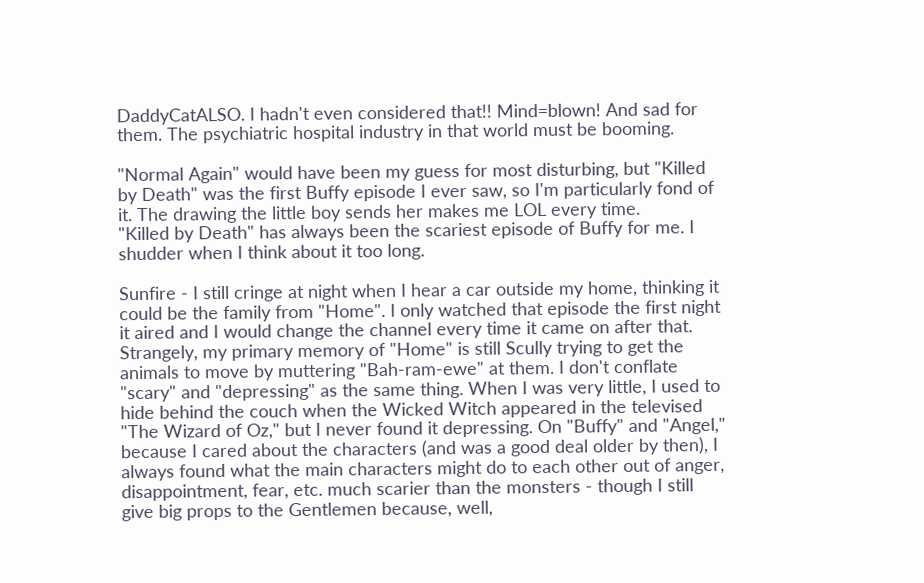DaddyCatALSO. I hadn't even considered that!! Mind=blown! And sad for them. The psychiatric hospital industry in that world must be booming.

"Normal Again" would have been my guess for most disturbing, but "Killed by Death" was the first Buffy episode I ever saw, so I'm particularly fond of it. The drawing the little boy sends her makes me LOL every time.
"Killed by Death" has always been the scariest episode of Buffy for me. I shudder when I think about it too long.

Sunfire - I still cringe at night when I hear a car outside my home, thinking it could be the family from "Home". I only watched that episode the first night it aired and I would change the channel every time it came on after that.
Strangely, my primary memory of "Home" is still Scully trying to get the animals to move by muttering "Bah-ram-ewe" at them. I don't conflate "scary" and "depressing" as the same thing. When I was very little, I used to hide behind the couch when the Wicked Witch appeared in the televised "The Wizard of Oz," but I never found it depressing. On "Buffy" and "Angel," because I cared about the characters (and was a good deal older by then), I always found what the main characters might do to each other out of anger, disappointment, fear, etc. much scarier than the monsters - though I still give big props to the Gentlemen because, well,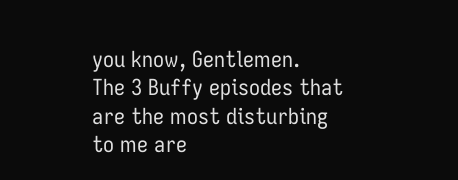you know, Gentlemen.
The 3 Buffy episodes that are the most disturbing to me are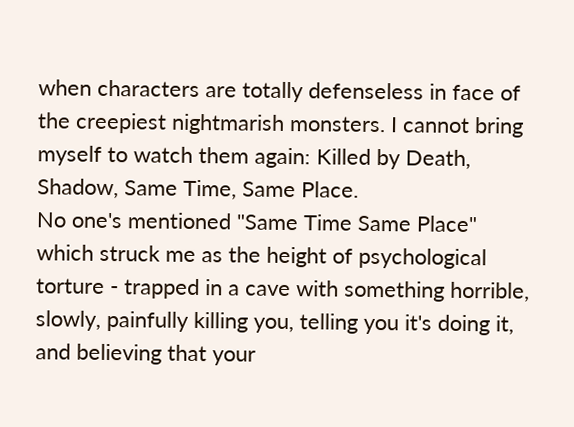when characters are totally defenseless in face of the creepiest nightmarish monsters. I cannot bring myself to watch them again: Killed by Death, Shadow, Same Time, Same Place.
No one's mentioned "Same Time Same Place" which struck me as the height of psychological torture - trapped in a cave with something horrible, slowly, painfully killing you, telling you it's doing it, and believing that your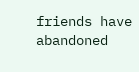friends have abandoned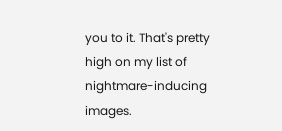you to it. That's pretty high on my list of nightmare-inducing images.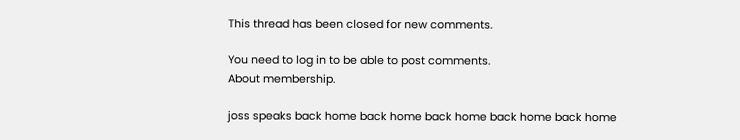This thread has been closed for new comments.

You need to log in to be able to post comments.
About membership.

joss speaks back home back home back home back home back home